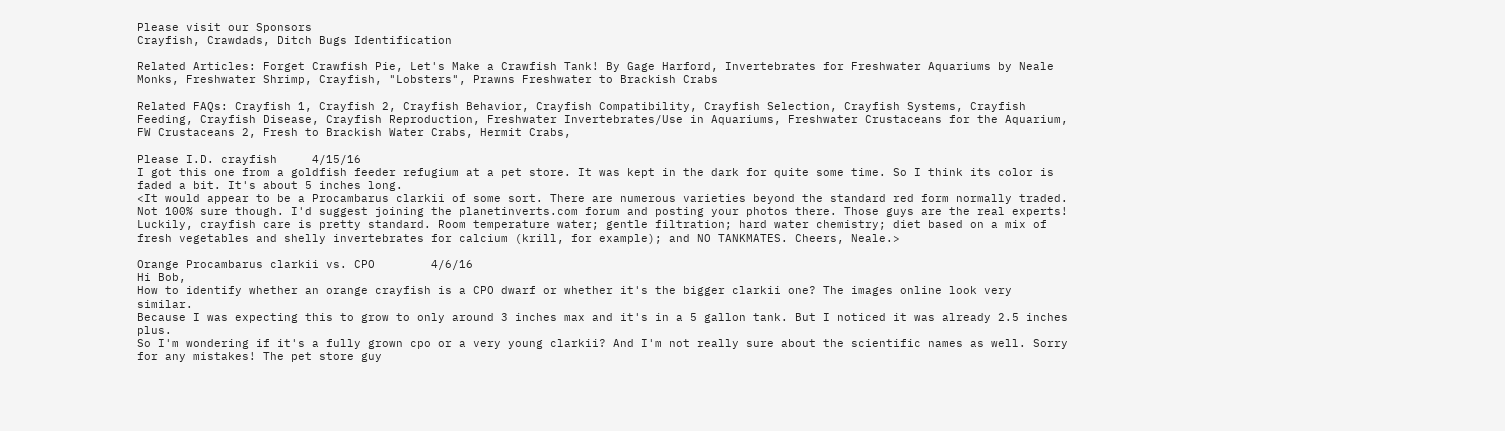Please visit our Sponsors
Crayfish, Crawdads, Ditch Bugs Identification

Related Articles: Forget Crawfish Pie, Let's Make a Crawfish Tank! By Gage Harford, Invertebrates for Freshwater Aquariums by Neale Monks, Freshwater Shrimp, Crayfish, "Lobsters", Prawns Freshwater to Brackish Crabs

Related FAQs: Crayfish 1, Crayfish 2, Crayfish Behavior, Crayfish Compatibility, Crayfish Selection, Crayfish Systems, Crayfish Feeding, Crayfish Disease, Crayfish Reproduction, Freshwater Invertebrates/Use in Aquariums, Freshwater Crustaceans for the Aquarium, FW Crustaceans 2, Fresh to Brackish Water Crabs, Hermit Crabs,

Please I.D. crayfish     4/15/16
I got this one from a goldfish feeder refugium at a pet store. It was kept in the dark for quite some time. So I think its color is faded a bit. It's about 5 inches long.
<It would appear to be a Procambarus clarkii of some sort. There are numerous varieties beyond the standard red form normally traded. Not 100% sure though. I'd suggest joining the planetinverts.com forum and posting your photos there. Those guys are the real experts! Luckily, crayfish care is pretty standard. Room temperature water; gentle filtration; hard water chemistry; diet based on a mix of fresh vegetables and shelly invertebrates for calcium (krill, for example); and NO TANKMATES. Cheers, Neale.>

Orange Procambarus clarkii vs. CPO        4/6/16
Hi Bob,
How to identify whether an orange crayfish is a CPO dwarf or whether it's the bigger clarkii one? The images online look very similar.
Because I was expecting this to grow to only around 3 inches max and it's in a 5 gallon tank. But I noticed it was already 2.5 inches plus.
So I'm wondering if it's a fully grown cpo or a very young clarkii? And I'm not really sure about the scientific names as well. Sorry for any mistakes! The pet store guy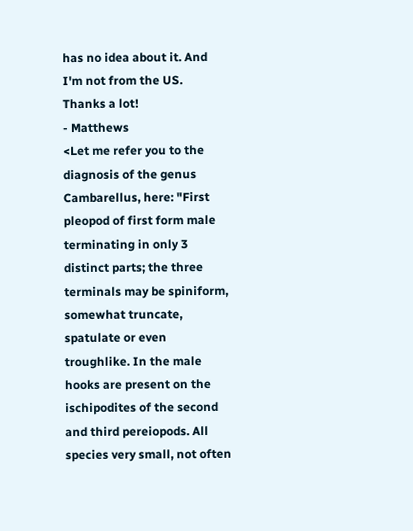has no idea about it. And I'm not from the US.
Thanks a lot!
- Matthews
<Let me refer you to the diagnosis of the genus Cambarellus, here: "First pleopod of first form male terminating in only 3 distinct parts; the three terminals may be spiniform, somewhat truncate, spatulate or even troughlike. In the male hooks are present on the ischipodites of the second and third pereiopods. All species very small, not often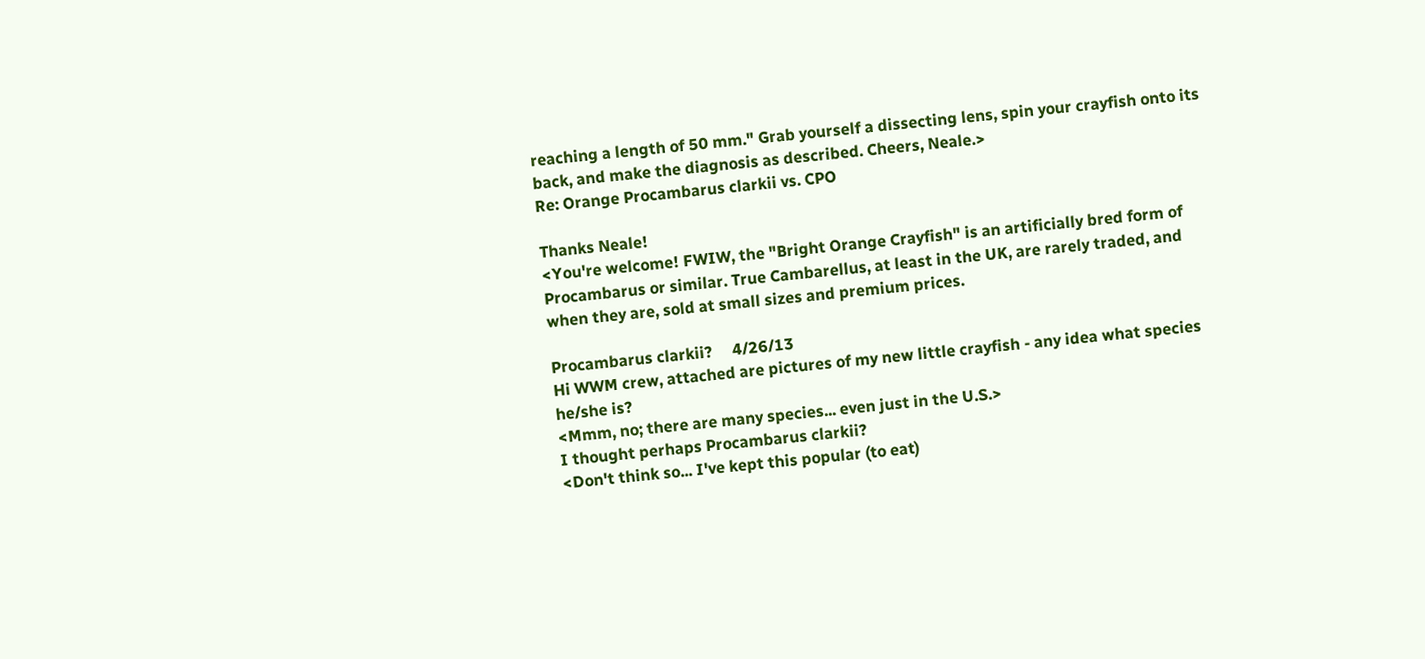reaching a length of 50 mm." Grab yourself a dissecting lens, spin your crayfish onto its back, and make the diagnosis as described. Cheers, Neale.>
Re: Orange Procambarus clarkii vs. CPO

Thanks Neale!
<You're welcome! FWIW, the "Bright Orange Crayfish" is an artificially bred form of Procambarus or similar. True Cambarellus, at least in the UK, are rarely traded, and when they are, sold at small sizes and premium prices.

Procambarus clarkii?     4/26/13
Hi WWM crew, attached are pictures of my new little crayfish - any idea what species he/she is?
<Mmm, no; there are many species... even just in the U.S.>
I thought perhaps Procambarus clarkii?
<Don't think so... I've kept this popular (to eat)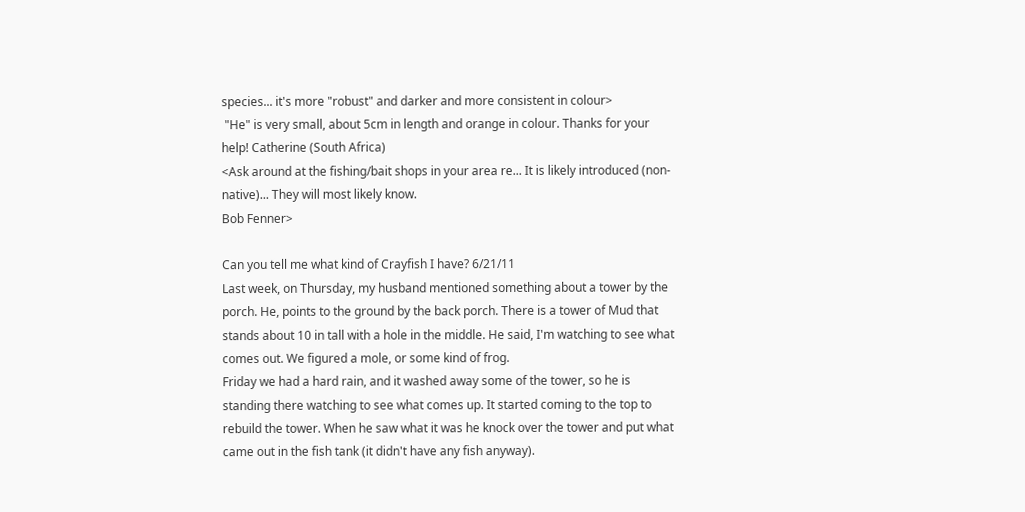species... it's more "robust" and darker and more consistent in colour>
 "He" is very small, about 5cm in length and orange in colour. Thanks for your help! Catherine (South Africa)
<Ask around at the fishing/bait shops in your area re... It is likely introduced (non-native)... They will most likely know.
Bob Fenner>

Can you tell me what kind of Crayfish I have? 6/21/11
Last week, on Thursday, my husband mentioned something about a tower by the porch. He, points to the ground by the back porch. There is a tower of Mud that stands about 10 in tall with a hole in the middle. He said, I'm watching to see what comes out. We figured a mole, or some kind of frog.
Friday we had a hard rain, and it washed away some of the tower, so he is standing there watching to see what comes up. It started coming to the top to rebuild the tower. When he saw what it was he knock over the tower and put what came out in the fish tank (it didn't have any fish anyway).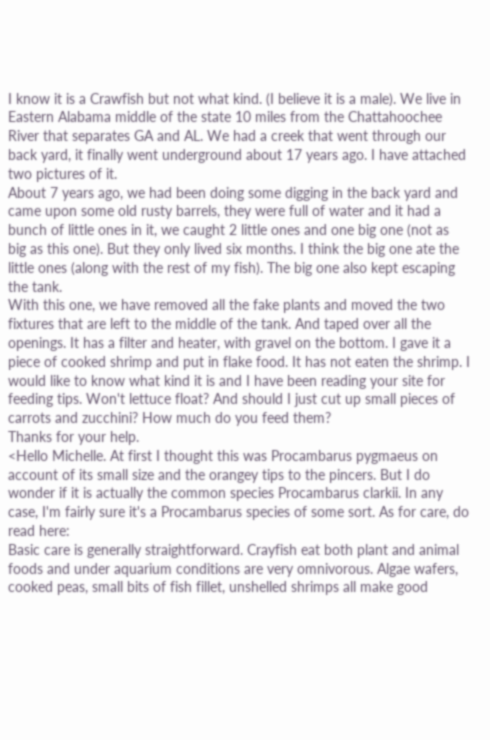I know it is a Crawfish but not what kind. (I believe it is a male). We live in Eastern Alabama middle of the state 10 miles from the Chattahoochee River that separates GA and AL. We had a creek that went through our back yard, it finally went underground about 17 years ago. I have attached two pictures of it.
About 7 years ago, we had been doing some digging in the back yard and came upon some old rusty barrels, they were full of water and it had a bunch of little ones in it, we caught 2 little ones and one big one (not as big as this one). But they only lived six months. I think the big one ate the little ones (along with the rest of my fish). The big one also kept escaping the tank.
With this one, we have removed all the fake plants and moved the two fixtures that are left to the middle of the tank. And taped over all the openings. It has a filter and heater, with gravel on the bottom. I gave it a piece of cooked shrimp and put in flake food. It has not eaten the shrimp. I would like to know what kind it is and I have been reading your site for feeding tips. Won't lettuce float? And should I just cut up small pieces of carrots and zucchini? How much do you feed them?
Thanks for your help.
<Hello Michelle. At first I thought this was Procambarus pygmaeus on account of its small size and the orangey tips to the pincers. But I do wonder if it is actually the common species Procambarus clarkii. In any case, I'm fairly sure it's a Procambarus species of some sort. As for care, do read here:
Basic care is generally straightforward. Crayfish eat both plant and animal foods and under aquarium conditions are very omnivorous. Algae wafers, cooked peas, small bits of fish fillet, unshelled shrimps all make good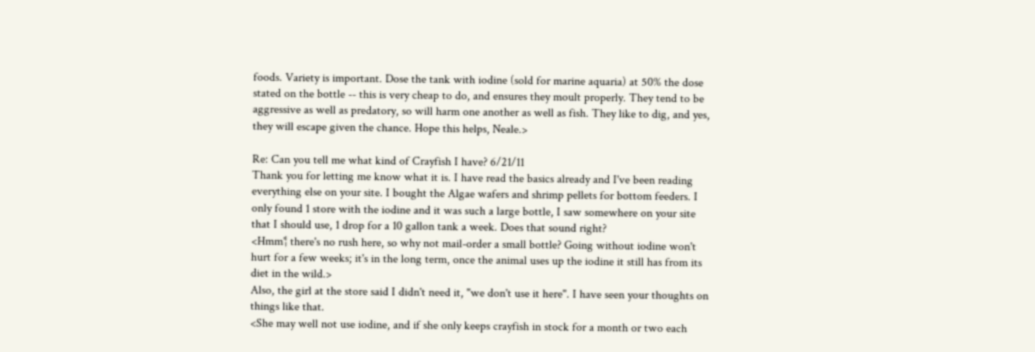foods. Variety is important. Dose the tank with iodine (sold for marine aquaria) at 50% the dose stated on the bottle -- this is very cheap to do, and ensures they moult properly. They tend to be aggressive as well as predatory, so will harm one another as well as fish. They like to dig, and yes, they will escape given the chance. Hope this helps, Neale.>

Re: Can you tell me what kind of Crayfish I have? 6/21/11
Thank you for letting me know what it is. I have read the basics already and I've been reading everything else on your site. I bought the Algae wafers and shrimp pellets for bottom feeders. I only found 1 store with the iodine and it was such a large bottle, I saw somewhere on your site that I should use, 1 drop for a 10 gallon tank a week. Does that sound right?
<Hmm'¦ there's no rush here, so why not mail-order a small bottle? Going without iodine won't hurt for a few weeks; it's in the long term, once the animal uses up the iodine it still has from its diet in the wild.>
Also, the girl at the store said I didn't need it, "we don't use it here". I have seen your thoughts on things like that.
<She may well not use iodine, and if she only keeps crayfish in stock for a month or two each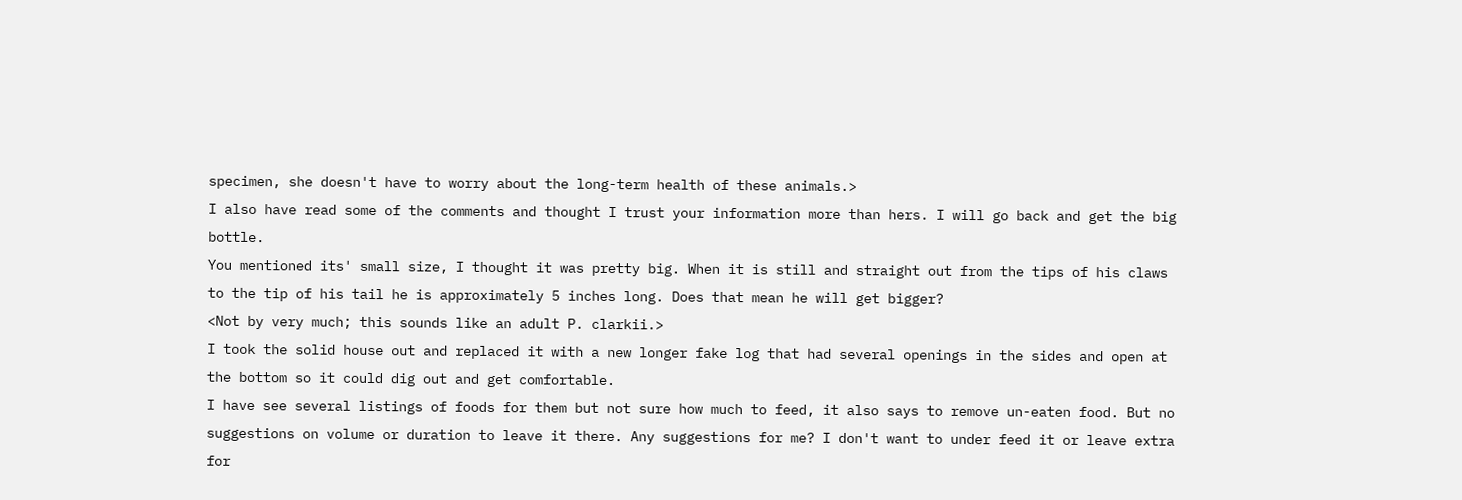specimen, she doesn't have to worry about the long-term health of these animals.>
I also have read some of the comments and thought I trust your information more than hers. I will go back and get the big bottle.
You mentioned its' small size, I thought it was pretty big. When it is still and straight out from the tips of his claws to the tip of his tail he is approximately 5 inches long. Does that mean he will get bigger?
<Not by very much; this sounds like an adult P. clarkii.>
I took the solid house out and replaced it with a new longer fake log that had several openings in the sides and open at the bottom so it could dig out and get comfortable.
I have see several listings of foods for them but not sure how much to feed, it also says to remove un-eaten food. But no suggestions on volume or duration to leave it there. Any suggestions for me? I don't want to under feed it or leave extra for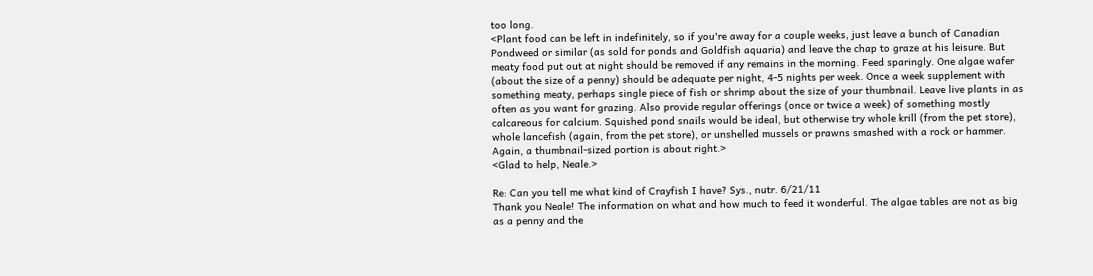too long.
<Plant food can be left in indefinitely, so if you're away for a couple weeks, just leave a bunch of Canadian Pondweed or similar (as sold for ponds and Goldfish aquaria) and leave the chap to graze at his leisure. But meaty food put out at night should be removed if any remains in the morning. Feed sparingly. One algae wafer (about the size of a penny) should be adequate per night, 4-5 nights per week. Once a week supplement with something meaty, perhaps single piece of fish or shrimp about the size of your thumbnail. Leave live plants in as often as you want for grazing. Also provide regular offerings (once or twice a week) of something mostly calcareous for calcium. Squished pond snails would be ideal, but otherwise try whole krill (from the pet store), whole lancefish (again, from the pet store), or unshelled mussels or prawns smashed with a rock or hammer. Again, a thumbnail-sized portion is about right.>
<Glad to help, Neale.>

Re: Can you tell me what kind of Crayfish I have? Sys., nutr. 6/21/11
Thank you Neale! The information on what and how much to feed it wonderful. The algae tables are not as big as a penny and the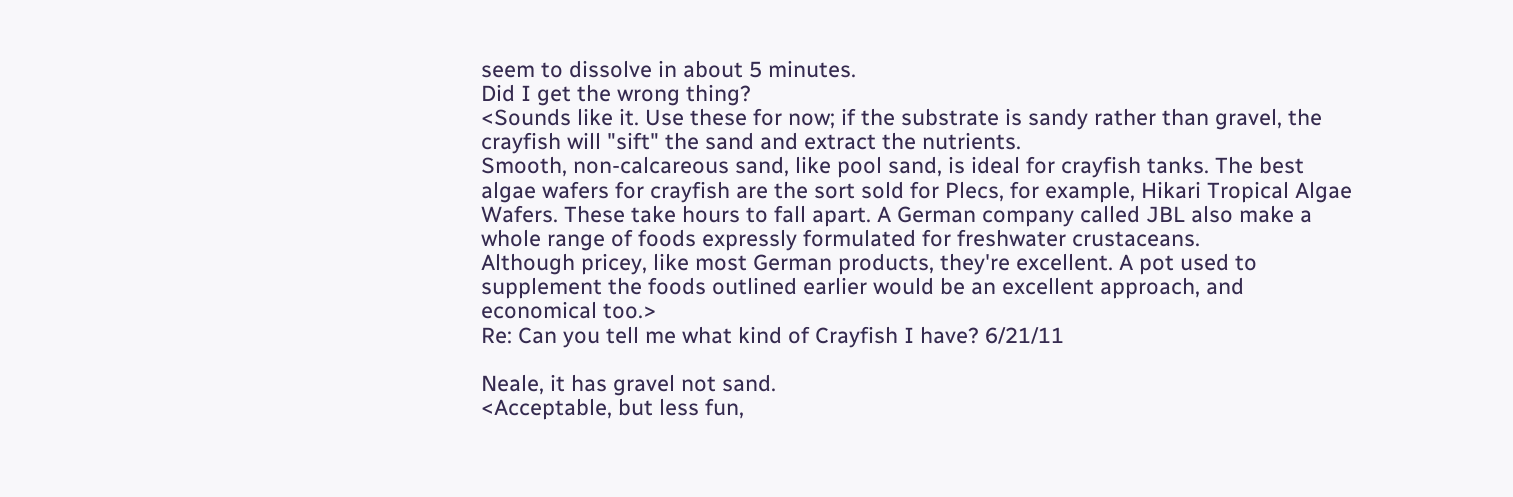seem to dissolve in about 5 minutes.
Did I get the wrong thing?
<Sounds like it. Use these for now; if the substrate is sandy rather than gravel, the crayfish will "sift" the sand and extract the nutrients.
Smooth, non-calcareous sand, like pool sand, is ideal for crayfish tanks. The best algae wafers for crayfish are the sort sold for Plecs, for example, Hikari Tropical Algae Wafers. These take hours to fall apart. A German company called JBL also make a whole range of foods expressly formulated for freshwater crustaceans.
Although pricey, like most German products, they're excellent. A pot used to supplement the foods outlined earlier would be an excellent approach, and economical too.>
Re: Can you tell me what kind of Crayfish I have? 6/21/11

Neale, it has gravel not sand.
<Acceptable, but less fun,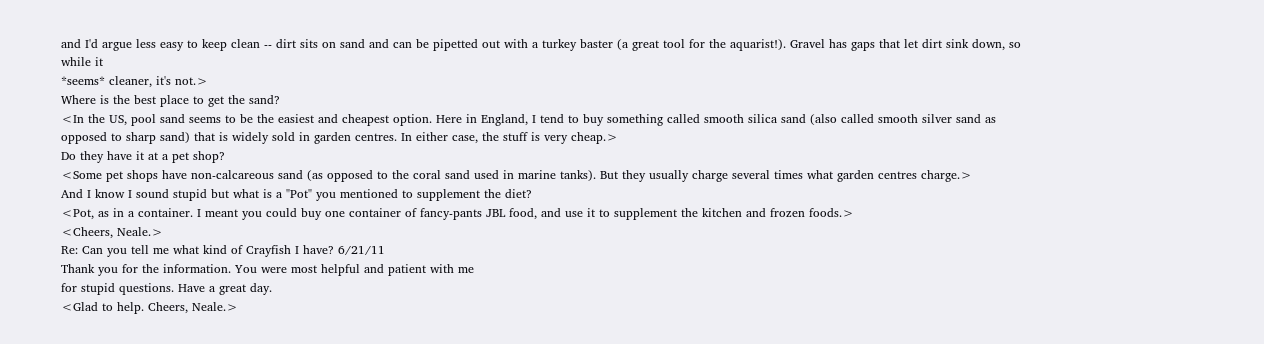and I'd argue less easy to keep clean -- dirt sits on sand and can be pipetted out with a turkey baster (a great tool for the aquarist!). Gravel has gaps that let dirt sink down, so while it
*seems* cleaner, it's not.>
Where is the best place to get the sand?
<In the US, pool sand seems to be the easiest and cheapest option. Here in England, I tend to buy something called smooth silica sand (also called smooth silver sand as opposed to sharp sand) that is widely sold in garden centres. In either case, the stuff is very cheap.>
Do they have it at a pet shop?
<Some pet shops have non-calcareous sand (as opposed to the coral sand used in marine tanks). But they usually charge several times what garden centres charge.>
And I know I sound stupid but what is a "Pot" you mentioned to supplement the diet?
<Pot, as in a container. I meant you could buy one container of fancy-pants JBL food, and use it to supplement the kitchen and frozen foods.>
<Cheers, Neale.>
Re: Can you tell me what kind of Crayfish I have? 6/21/11
Thank you for the information. You were most helpful and patient with me
for stupid questions. Have a great day.
<Glad to help. Cheers, Neale.>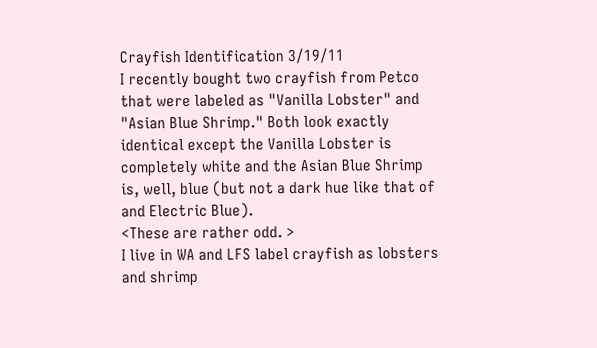Crayfish Identification 3/19/11
I recently bought two crayfish from Petco that were labeled as "Vanilla Lobster" and "Asian Blue Shrimp." Both look exactly identical except the Vanilla Lobster is completely white and the Asian Blue Shrimp is, well, blue (but not a dark hue like that of and Electric Blue).
<These are rather odd. >
I live in WA and LFS label crayfish as lobsters and shrimp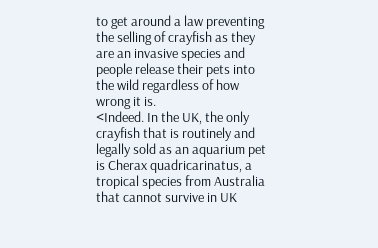to get around a law preventing the selling of crayfish as they are an invasive species and people release their pets into the wild regardless of how wrong it is.
<Indeed. In the UK, the only crayfish that is routinely and legally sold as an aquarium pet is Cherax quadricarinatus, a tropical species from Australia that cannot survive in UK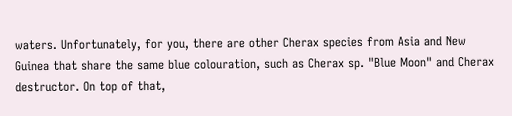waters. Unfortunately, for you, there are other Cherax species from Asia and New Guinea that share the same blue colouration, such as Cherax sp. "Blue Moon" and Cherax destructor. On top of that,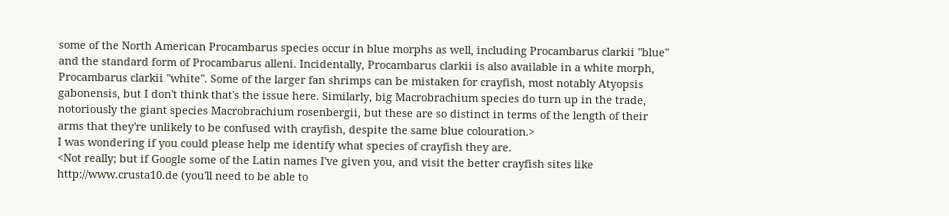some of the North American Procambarus species occur in blue morphs as well, including Procambarus clarkii "blue" and the standard form of Procambarus alleni. Incidentally, Procambarus clarkii is also available in a white morph, Procambarus clarkii "white". Some of the larger fan shrimps can be mistaken for crayfish, most notably Atyopsis gabonensis, but I don't think that's the issue here. Similarly, big Macrobrachium species do turn up in the trade, notoriously the giant species Macrobrachium rosenbergii, but these are so distinct in terms of the length of their arms that they're unlikely to be confused with crayfish, despite the same blue colouration.>
I was wondering if you could please help me identify what species of crayfish they are.
<Not really; but if Google some of the Latin names I've given you, and visit the better crayfish sites like http://www.crusta10.de (you'll need to be able to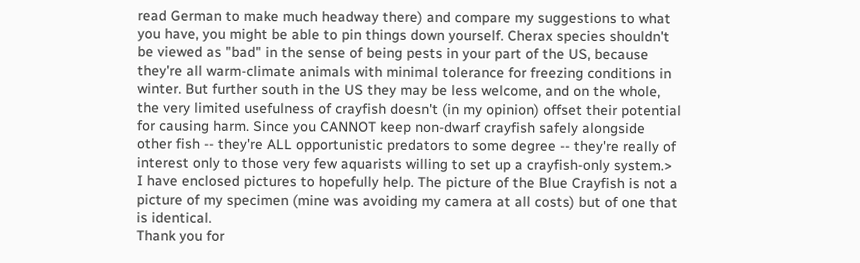read German to make much headway there) and compare my suggestions to what you have, you might be able to pin things down yourself. Cherax species shouldn't be viewed as "bad" in the sense of being pests in your part of the US, because they're all warm-climate animals with minimal tolerance for freezing conditions in winter. But further south in the US they may be less welcome, and on the whole, the very limited usefulness of crayfish doesn't (in my opinion) offset their potential for causing harm. Since you CANNOT keep non-dwarf crayfish safely alongside other fish -- they're ALL opportunistic predators to some degree -- they're really of interest only to those very few aquarists willing to set up a crayfish-only system.>
I have enclosed pictures to hopefully help. The picture of the Blue Crayfish is not a picture of my specimen (mine was avoiding my camera at all costs) but of one that is identical.
Thank you for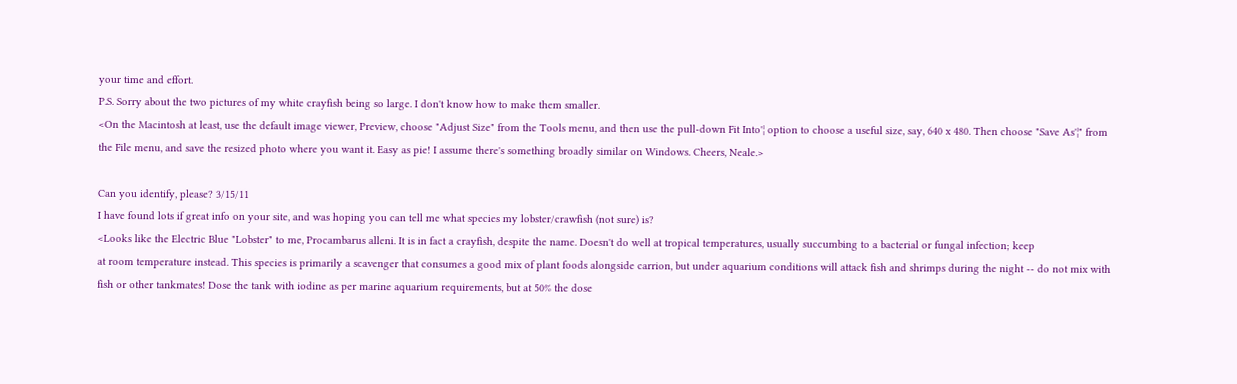your time and effort.
P.S. Sorry about the two pictures of my white crayfish being so large. I don't know how to make them smaller.
<On the Macintosh at least, use the default image viewer, Preview, choose "Adjust Size" from the Tools menu, and then use the pull-down Fit Into'¦ option to choose a useful size, say, 640 x 480. Then choose "Save As'¦" from the File menu, and save the resized photo where you want it. Easy as pie! I assume there's something broadly similar on Windows. Cheers, Neale.>

Can you identify, please? 3/15/11
I have found lots if great info on your site, and was hoping you can tell me what species my lobster/crawfish (not sure) is?
<Looks like the Electric Blue "Lobster" to me, Procambarus alleni. It is in fact a crayfish, despite the name. Doesn't do well at tropical temperatures, usually succumbing to a bacterial or fungal infection; keep
at room temperature instead. This species is primarily a scavenger that consumes a good mix of plant foods alongside carrion, but under aquarium conditions will attack fish and shrimps during the night -- do not mix with fish or other tankmates! Dose the tank with iodine as per marine aquarium requirements, but at 50% the dose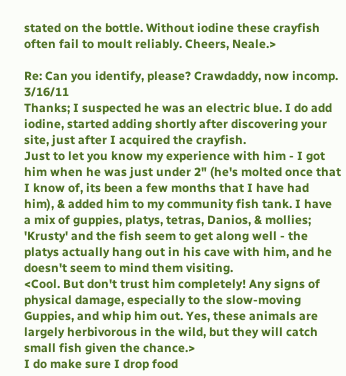stated on the bottle. Without iodine these crayfish often fail to moult reliably. Cheers, Neale.>

Re: Can you identify, please? Crawdaddy, now incomp. 3/16/11
Thanks; I suspected he was an electric blue. I do add iodine, started adding shortly after discovering your site, just after I acquired the crayfish.
Just to let you know my experience with him - I got him when he was just under 2" (he's molted once that I know of, its been a few months that I have had him), & added him to my community fish tank. I have a mix of guppies, platys, tetras, Danios, & mollies; 'Krusty' and the fish seem to get along well - the platys actually hang out in his cave with him, and he doesn't seem to mind them visiting.
<Cool. But don't trust him completely! Any signs of physical damage, especially to the slow-moving Guppies, and whip him out. Yes, these animals are largely herbivorous in the wild, but they will catch small fish given the chance.>
I do make sure I drop food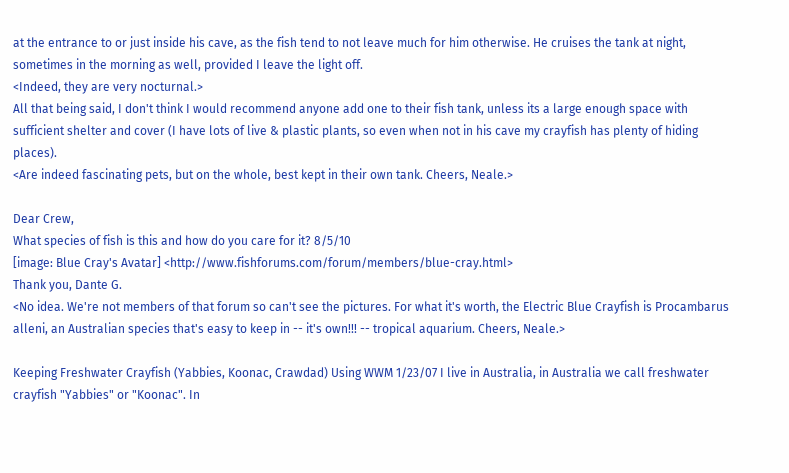at the entrance to or just inside his cave, as the fish tend to not leave much for him otherwise. He cruises the tank at night, sometimes in the morning as well, provided I leave the light off.
<Indeed, they are very nocturnal.>
All that being said, I don't think I would recommend anyone add one to their fish tank, unless its a large enough space with sufficient shelter and cover (I have lots of live & plastic plants, so even when not in his cave my crayfish has plenty of hiding places).
<Are indeed fascinating pets, but on the whole, best kept in their own tank. Cheers, Neale.>

Dear Crew,
What species of fish is this and how do you care for it? 8/5/10
[image: Blue Cray's Avatar] <http://www.fishforums.com/forum/members/blue-cray.html>
Thank you, Dante G.
<No idea. We're not members of that forum so can't see the pictures. For what it's worth, the Electric Blue Crayfish is Procambarus alleni, an Australian species that's easy to keep in -- it's own!!! -- tropical aquarium. Cheers, Neale.>

Keeping Freshwater Crayfish (Yabbies, Koonac, Crawdad) Using WWM 1/23/07 I live in Australia, in Australia we call freshwater crayfish "Yabbies" or "Koonac". In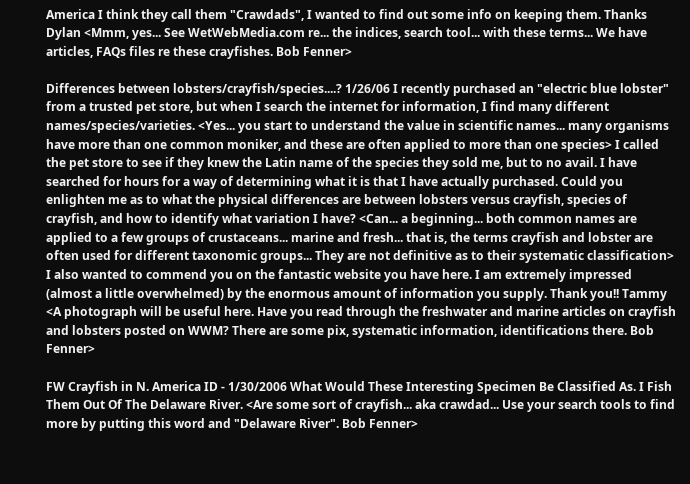America I think they call them "Crawdads", I wanted to find out some info on keeping them. Thanks Dylan <Mmm, yes... See WetWebMedia.com re... the indices, search tool... with these terms... We have articles, FAQs files re these crayfishes. Bob Fenner>

Differences between lobsters/crayfish/species....? 1/26/06 I recently purchased an "electric blue lobster" from a trusted pet store, but when I search the internet for information, I find many different names/species/varieties. <Yes... you start to understand the value in scientific names... many organisms have more than one common moniker, and these are often applied to more than one species> I called the pet store to see if they knew the Latin name of the species they sold me, but to no avail. I have searched for hours for a way of determining what it is that I have actually purchased. Could you enlighten me as to what the physical differences are between lobsters versus crayfish, species of crayfish, and how to identify what variation I have? <Can... a beginning... both common names are applied to a few groups of crustaceans... marine and fresh... that is, the terms crayfish and lobster are often used for different taxonomic groups... They are not definitive as to their systematic classification> I also wanted to commend you on the fantastic website you have here. I am extremely impressed (almost a little overwhelmed) by the enormous amount of information you supply. Thank you!! Tammy <A photograph will be useful here. Have you read through the freshwater and marine articles on crayfish and lobsters posted on WWM? There are some pix, systematic information, identifications there. Bob Fenner>

FW Crayfish in N. America ID - 1/30/2006 What Would These Interesting Specimen Be Classified As. I Fish Them Out Of The Delaware River. <Are some sort of crayfish... aka crawdad... Use your search tools to find more by putting this word and "Delaware River". Bob Fenner>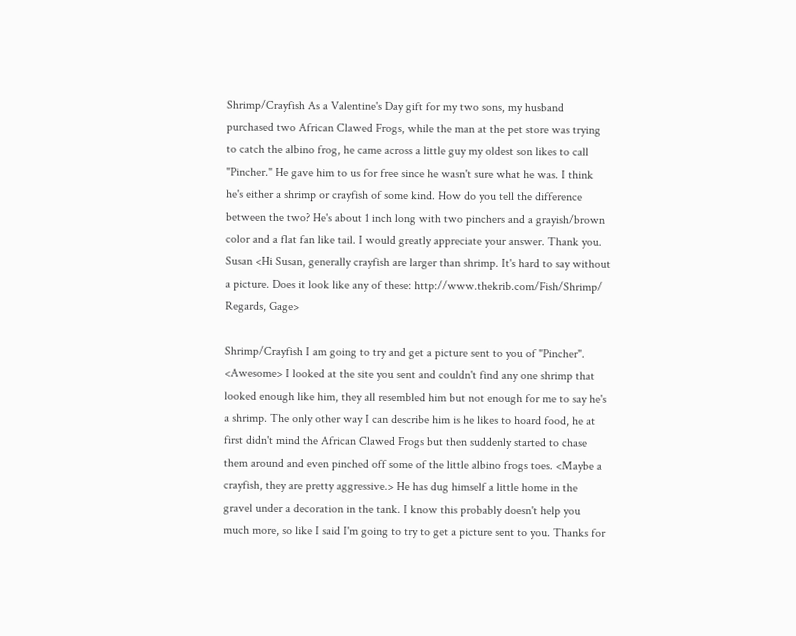Shrimp/Crayfish As a Valentine's Day gift for my two sons, my husband purchased two African Clawed Frogs, while the man at the pet store was trying to catch the albino frog, he came across a little guy my oldest son likes to call "Pincher." He gave him to us for free since he wasn't sure what he was. I think he's either a shrimp or crayfish of some kind. How do you tell the difference between the two? He's about 1 inch long with two pinchers and a grayish/brown color and a flat fan like tail. I would greatly appreciate your answer. Thank you. Susan <Hi Susan, generally crayfish are larger than shrimp. It's hard to say without a picture. Does it look like any of these: http://www.thekrib.com/Fish/Shrimp/ Regards, Gage>

Shrimp/Crayfish I am going to try and get a picture sent to you of "Pincher". <Awesome> I looked at the site you sent and couldn't find any one shrimp that looked enough like him, they all resembled him but not enough for me to say he's a shrimp. The only other way I can describe him is he likes to hoard food, he at first didn't mind the African Clawed Frogs but then suddenly started to chase them around and even pinched off some of the little albino frogs toes. <Maybe a crayfish, they are pretty aggressive.> He has dug himself a little home in the gravel under a decoration in the tank. I know this probably doesn't help you much more, so like I said I'm going to try to get a picture sent to you. Thanks for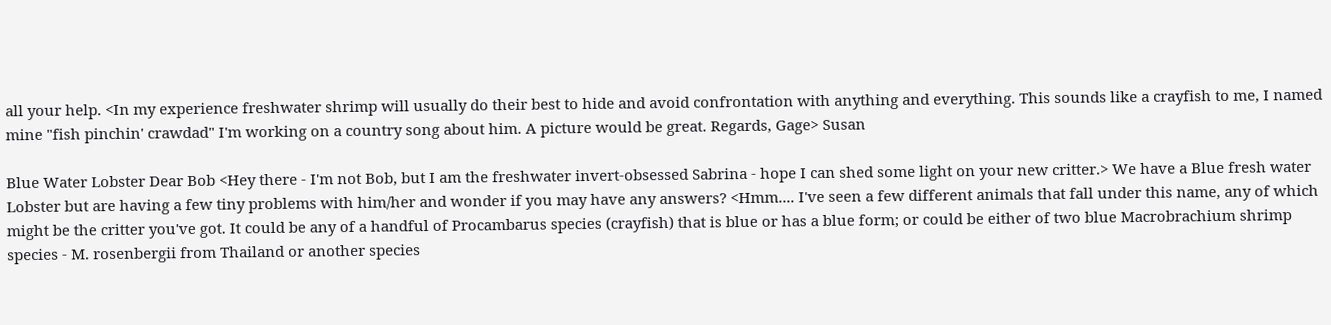all your help. <In my experience freshwater shrimp will usually do their best to hide and avoid confrontation with anything and everything. This sounds like a crayfish to me, I named mine "fish pinchin' crawdad" I'm working on a country song about him. A picture would be great. Regards, Gage> Susan

Blue Water Lobster Dear Bob <Hey there - I'm not Bob, but I am the freshwater invert-obsessed Sabrina - hope I can shed some light on your new critter.> We have a Blue fresh water Lobster but are having a few tiny problems with him/her and wonder if you may have any answers? <Hmm.... I've seen a few different animals that fall under this name, any of which might be the critter you've got. It could be any of a handful of Procambarus species (crayfish) that is blue or has a blue form; or could be either of two blue Macrobrachium shrimp species - M. rosenbergii from Thailand or another species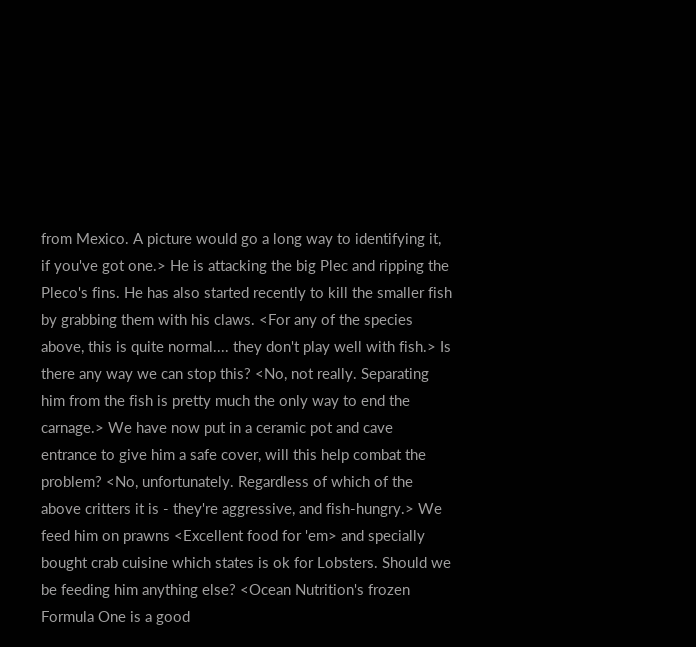from Mexico. A picture would go a long way to identifying it, if you've got one.> He is attacking the big Plec and ripping the Pleco's fins. He has also started recently to kill the smaller fish by grabbing them with his claws. <For any of the species above, this is quite normal.... they don't play well with fish.> Is there any way we can stop this? <No, not really. Separating him from the fish is pretty much the only way to end the carnage.> We have now put in a ceramic pot and cave entrance to give him a safe cover, will this help combat the problem? <No, unfortunately. Regardless of which of the above critters it is - they're aggressive, and fish-hungry.> We feed him on prawns <Excellent food for 'em> and specially bought crab cuisine which states is ok for Lobsters. Should we be feeding him anything else? <Ocean Nutrition's frozen Formula One is a good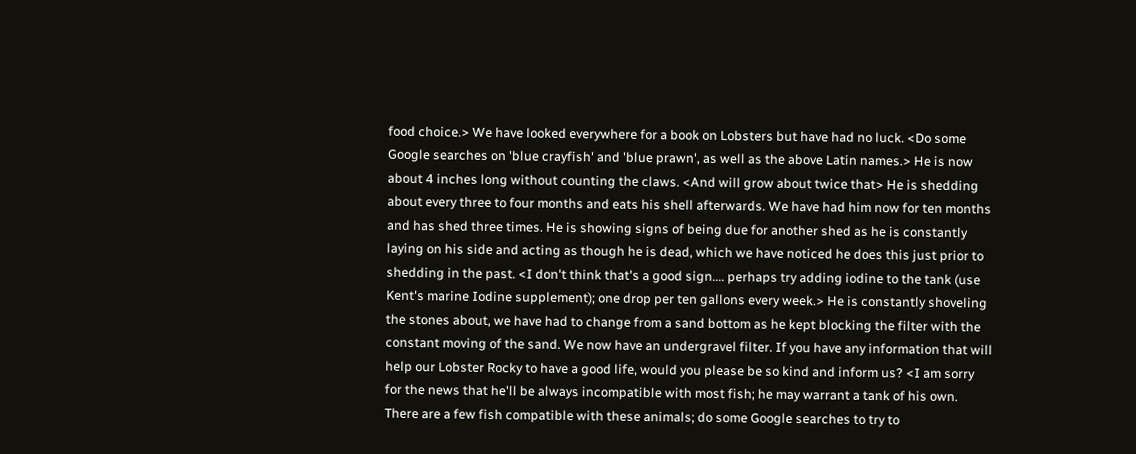food choice.> We have looked everywhere for a book on Lobsters but have had no luck. <Do some Google searches on 'blue crayfish' and 'blue prawn', as well as the above Latin names.> He is now about 4 inches long without counting the claws. <And will grow about twice that> He is shedding about every three to four months and eats his shell afterwards. We have had him now for ten months and has shed three times. He is showing signs of being due for another shed as he is constantly laying on his side and acting as though he is dead, which we have noticed he does this just prior to shedding in the past. <I don't think that's a good sign.... perhaps try adding iodine to the tank (use Kent's marine Iodine supplement); one drop per ten gallons every week.> He is constantly shoveling the stones about, we have had to change from a sand bottom as he kept blocking the filter with the constant moving of the sand. We now have an undergravel filter. If you have any information that will help our Lobster Rocky to have a good life, would you please be so kind and inform us? <I am sorry for the news that he'll be always incompatible with most fish; he may warrant a tank of his own. There are a few fish compatible with these animals; do some Google searches to try to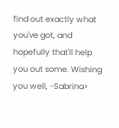find out exactly what you've got, and hopefully that'll help you out some. Wishing you well, -Sabrina>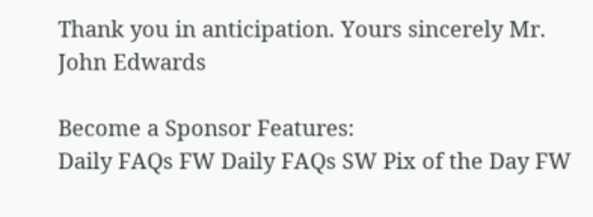Thank you in anticipation. Yours sincerely Mr. John Edwards

Become a Sponsor Features:
Daily FAQs FW Daily FAQs SW Pix of the Day FW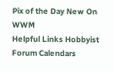Pix of the Day New On WWM
Helpful Links Hobbyist Forum Calendars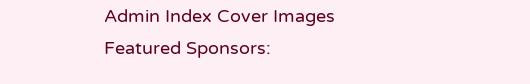Admin Index Cover Images
Featured Sponsors: